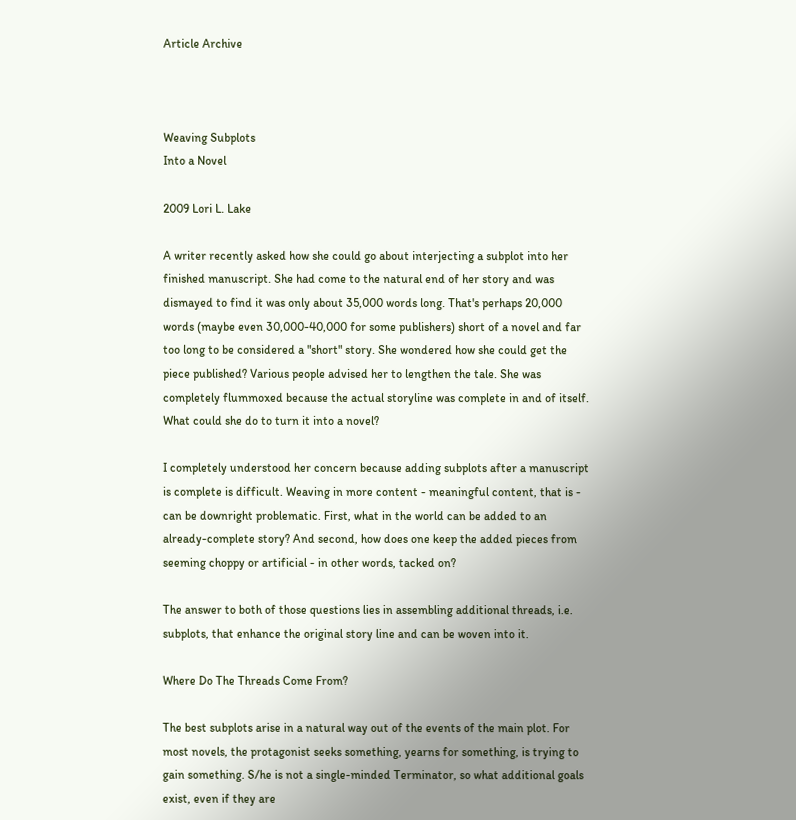Article Archive



Weaving Subplots
Into a Novel

2009 Lori L. Lake

A writer recently asked how she could go about interjecting a subplot into her finished manuscript. She had come to the natural end of her story and was dismayed to find it was only about 35,000 words long. That's perhaps 20,000 words (maybe even 30,000-40,000 for some publishers) short of a novel and far too long to be considered a "short" story. She wondered how she could get the piece published? Various people advised her to lengthen the tale. She was completely flummoxed because the actual storyline was complete in and of itself. What could she do to turn it into a novel?

I completely understood her concern because adding subplots after a manuscript is complete is difficult. Weaving in more content - meaningful content, that is - can be downright problematic. First, what in the world can be added to an already-complete story? And second, how does one keep the added pieces from seeming choppy or artificial - in other words, tacked on?

The answer to both of those questions lies in assembling additional threads, i.e. subplots, that enhance the original story line and can be woven into it.

Where Do The Threads Come From?

The best subplots arise in a natural way out of the events of the main plot. For most novels, the protagonist seeks something, yearns for something, is trying to gain something. S/he is not a single-minded Terminator, so what additional goals exist, even if they are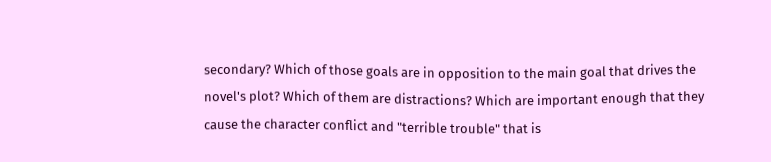secondary? Which of those goals are in opposition to the main goal that drives the novel's plot? Which of them are distractions? Which are important enough that they cause the character conflict and "terrible trouble" that is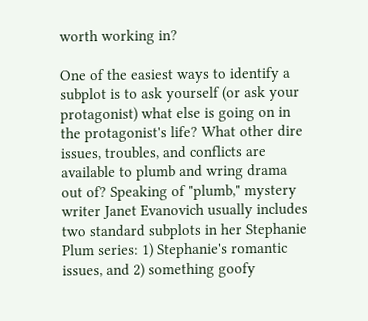worth working in?

One of the easiest ways to identify a subplot is to ask yourself (or ask your protagonist) what else is going on in the protagonist's life? What other dire issues, troubles, and conflicts are available to plumb and wring drama out of? Speaking of "plumb," mystery writer Janet Evanovich usually includes two standard subplots in her Stephanie Plum series: 1) Stephanie's romantic issues, and 2) something goofy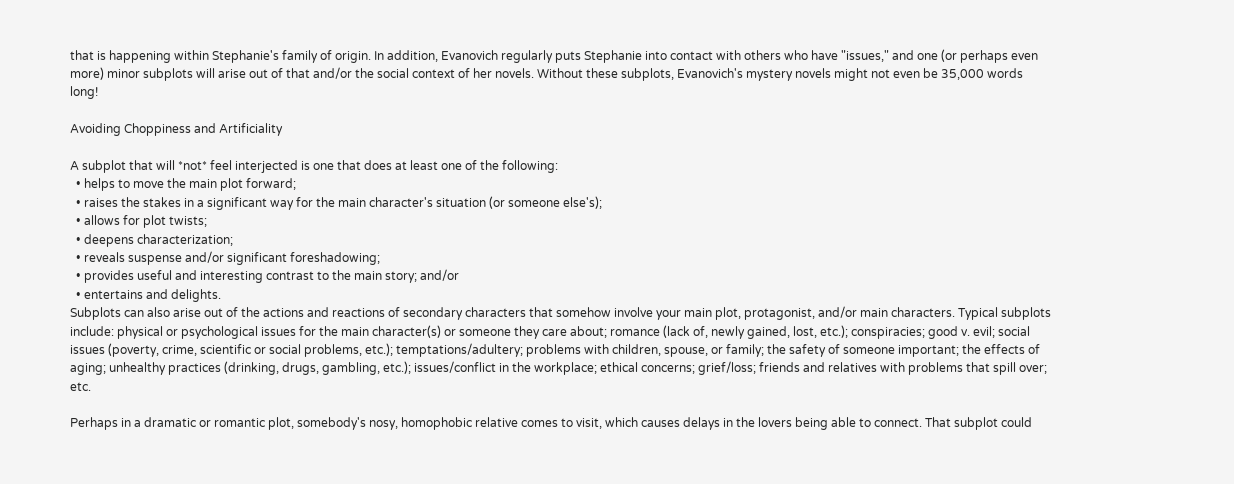that is happening within Stephanie's family of origin. In addition, Evanovich regularly puts Stephanie into contact with others who have "issues," and one (or perhaps even more) minor subplots will arise out of that and/or the social context of her novels. Without these subplots, Evanovich's mystery novels might not even be 35,000 words long!

Avoiding Choppiness and Artificiality

A subplot that will *not* feel interjected is one that does at least one of the following:
  • helps to move the main plot forward;
  • raises the stakes in a significant way for the main character's situation (or someone else's);
  • allows for plot twists;
  • deepens characterization;
  • reveals suspense and/or significant foreshadowing;
  • provides useful and interesting contrast to the main story; and/or
  • entertains and delights.
Subplots can also arise out of the actions and reactions of secondary characters that somehow involve your main plot, protagonist, and/or main characters. Typical subplots include: physical or psychological issues for the main character(s) or someone they care about; romance (lack of, newly gained, lost, etc.); conspiracies; good v. evil; social issues (poverty, crime, scientific or social problems, etc.); temptations/adultery; problems with children, spouse, or family; the safety of someone important; the effects of aging; unhealthy practices (drinking, drugs, gambling, etc.); issues/conflict in the workplace; ethical concerns; grief/loss; friends and relatives with problems that spill over; etc.

Perhaps in a dramatic or romantic plot, somebody's nosy, homophobic relative comes to visit, which causes delays in the lovers being able to connect. That subplot could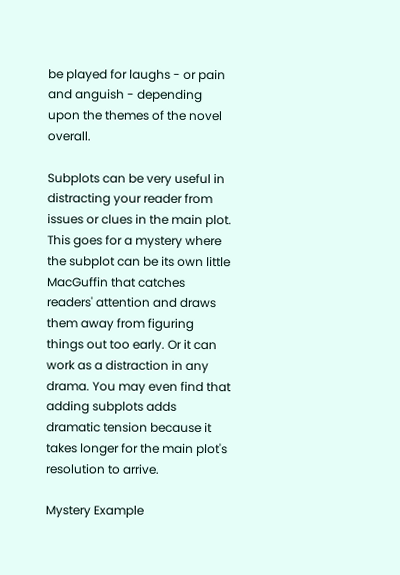be played for laughs - or pain and anguish - depending upon the themes of the novel overall.

Subplots can be very useful in distracting your reader from issues or clues in the main plot. This goes for a mystery where the subplot can be its own little MacGuffin that catches readers' attention and draws them away from figuring things out too early. Or it can work as a distraction in any drama. You may even find that adding subplots adds dramatic tension because it takes longer for the main plot's resolution to arrive.

Mystery Example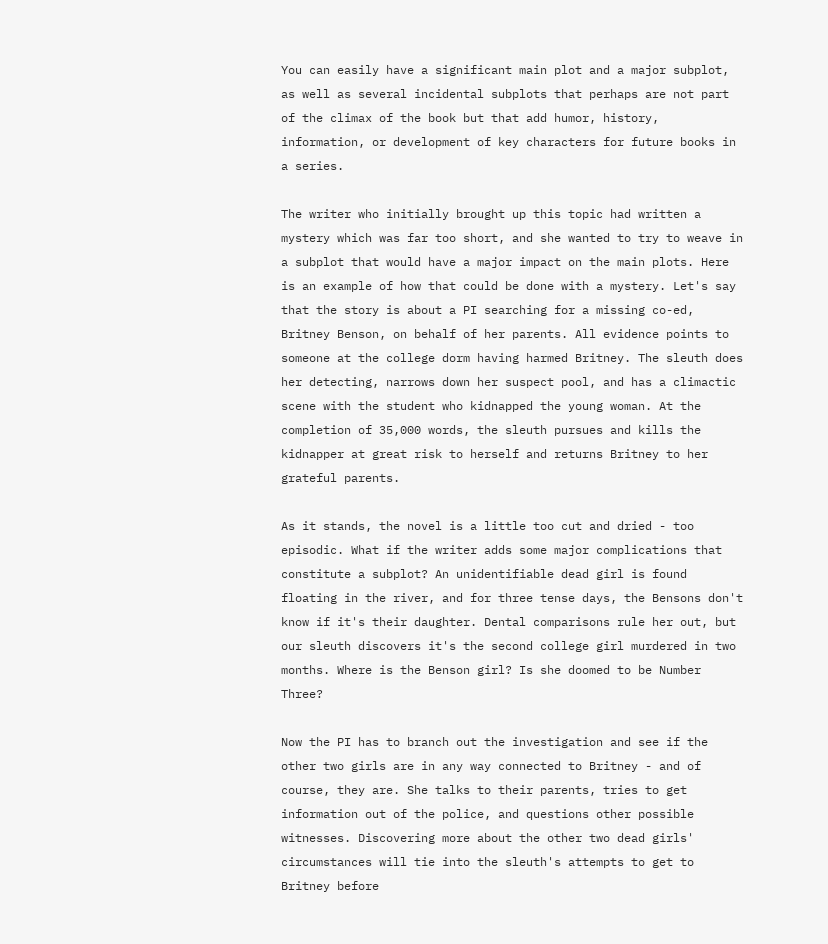You can easily have a significant main plot and a major subplot, as well as several incidental subplots that perhaps are not part of the climax of the book but that add humor, history, information, or development of key characters for future books in a series.

The writer who initially brought up this topic had written a mystery which was far too short, and she wanted to try to weave in a subplot that would have a major impact on the main plots. Here is an example of how that could be done with a mystery. Let's say that the story is about a PI searching for a missing co-ed, Britney Benson, on behalf of her parents. All evidence points to someone at the college dorm having harmed Britney. The sleuth does her detecting, narrows down her suspect pool, and has a climactic scene with the student who kidnapped the young woman. At the completion of 35,000 words, the sleuth pursues and kills the kidnapper at great risk to herself and returns Britney to her grateful parents.

As it stands, the novel is a little too cut and dried - too episodic. What if the writer adds some major complications that constitute a subplot? An unidentifiable dead girl is found floating in the river, and for three tense days, the Bensons don't know if it's their daughter. Dental comparisons rule her out, but our sleuth discovers it's the second college girl murdered in two months. Where is the Benson girl? Is she doomed to be Number Three?

Now the PI has to branch out the investigation and see if the other two girls are in any way connected to Britney - and of course, they are. She talks to their parents, tries to get information out of the police, and questions other possible witnesses. Discovering more about the other two dead girls' circumstances will tie into the sleuth's attempts to get to Britney before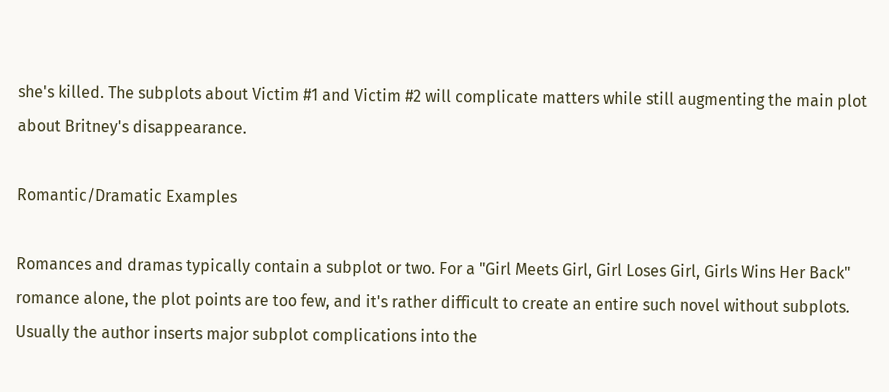she's killed. The subplots about Victim #1 and Victim #2 will complicate matters while still augmenting the main plot about Britney's disappearance.

Romantic/Dramatic Examples

Romances and dramas typically contain a subplot or two. For a "Girl Meets Girl, Girl Loses Girl, Girls Wins Her Back" romance alone, the plot points are too few, and it's rather difficult to create an entire such novel without subplots. Usually the author inserts major subplot complications into the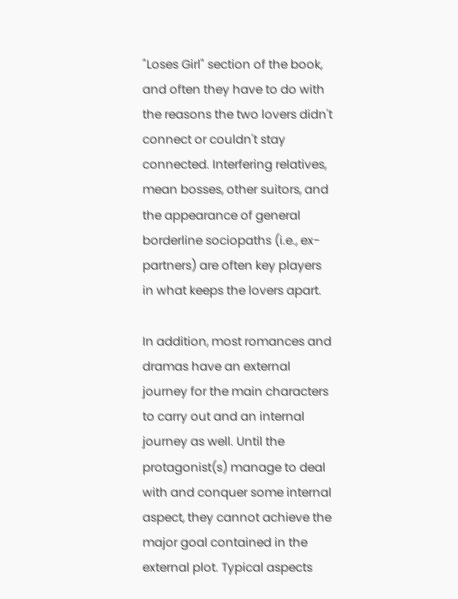"Loses Girl" section of the book, and often they have to do with the reasons the two lovers didn't connect or couldn't stay connected. Interfering relatives, mean bosses, other suitors, and the appearance of general borderline sociopaths (i.e., ex-partners) are often key players in what keeps the lovers apart.

In addition, most romances and dramas have an external journey for the main characters to carry out and an internal journey as well. Until the protagonist(s) manage to deal with and conquer some internal aspect, they cannot achieve the major goal contained in the external plot. Typical aspects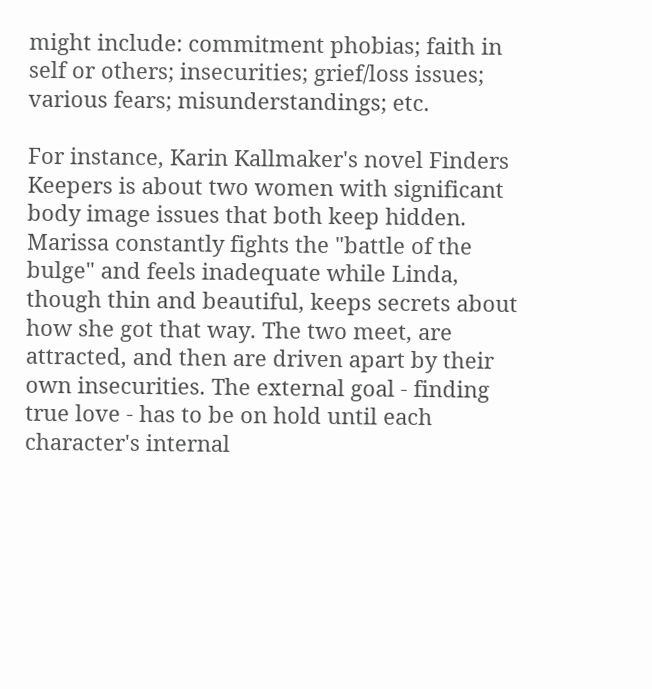might include: commitment phobias; faith in self or others; insecurities; grief/loss issues; various fears; misunderstandings; etc.

For instance, Karin Kallmaker's novel Finders Keepers is about two women with significant body image issues that both keep hidden. Marissa constantly fights the "battle of the bulge" and feels inadequate while Linda, though thin and beautiful, keeps secrets about how she got that way. The two meet, are attracted, and then are driven apart by their own insecurities. The external goal - finding true love - has to be on hold until each character's internal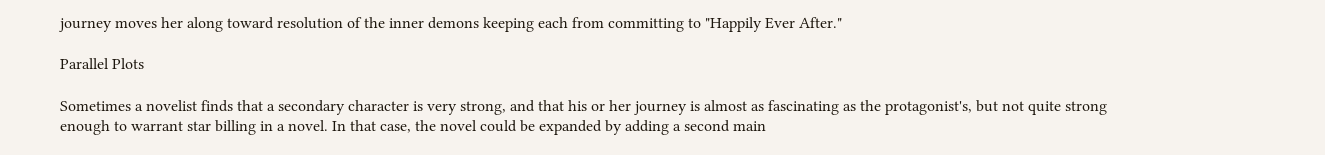journey moves her along toward resolution of the inner demons keeping each from committing to "Happily Ever After."

Parallel Plots

Sometimes a novelist finds that a secondary character is very strong, and that his or her journey is almost as fascinating as the protagonist's, but not quite strong enough to warrant star billing in a novel. In that case, the novel could be expanded by adding a second main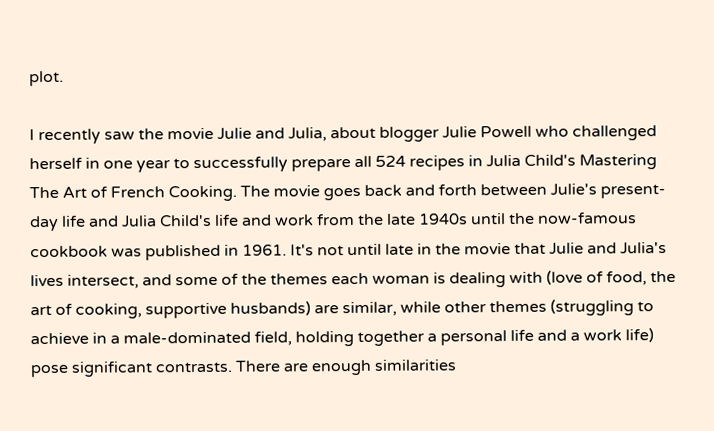plot.

I recently saw the movie Julie and Julia, about blogger Julie Powell who challenged herself in one year to successfully prepare all 524 recipes in Julia Child's Mastering The Art of French Cooking. The movie goes back and forth between Julie's present-day life and Julia Child's life and work from the late 1940s until the now-famous cookbook was published in 1961. It's not until late in the movie that Julie and Julia's lives intersect, and some of the themes each woman is dealing with (love of food, the art of cooking, supportive husbands) are similar, while other themes (struggling to achieve in a male-dominated field, holding together a personal life and a work life) pose significant contrasts. There are enough similarities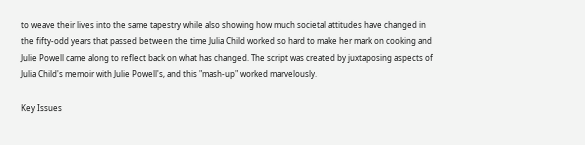to weave their lives into the same tapestry while also showing how much societal attitudes have changed in the fifty-odd years that passed between the time Julia Child worked so hard to make her mark on cooking and Julie Powell came along to reflect back on what has changed. The script was created by juxtaposing aspects of Julia Child's memoir with Julie Powell's, and this "mash-up" worked marvelously.

Key Issues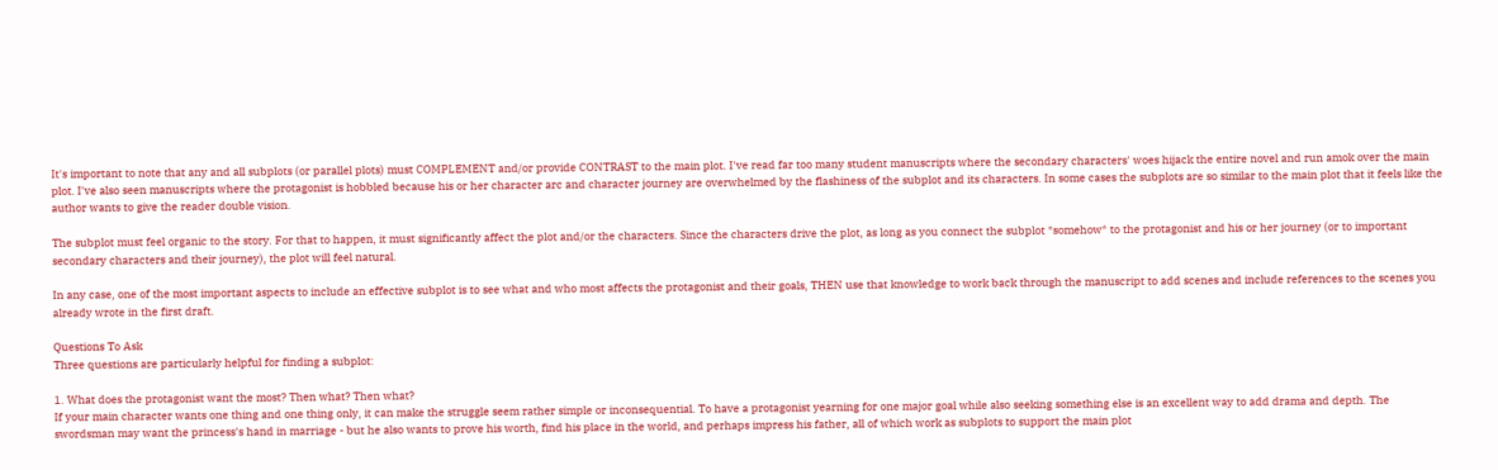It's important to note that any and all subplots (or parallel plots) must COMPLEMENT and/or provide CONTRAST to the main plot. I've read far too many student manuscripts where the secondary characters' woes hijack the entire novel and run amok over the main plot. I've also seen manuscripts where the protagonist is hobbled because his or her character arc and character journey are overwhelmed by the flashiness of the subplot and its characters. In some cases the subplots are so similar to the main plot that it feels like the author wants to give the reader double vision.

The subplot must feel organic to the story. For that to happen, it must significantly affect the plot and/or the characters. Since the characters drive the plot, as long as you connect the subplot *somehow* to the protagonist and his or her journey (or to important secondary characters and their journey), the plot will feel natural.

In any case, one of the most important aspects to include an effective subplot is to see what and who most affects the protagonist and their goals, THEN use that knowledge to work back through the manuscript to add scenes and include references to the scenes you already wrote in the first draft.

Questions To Ask
Three questions are particularly helpful for finding a subplot:

1. What does the protagonist want the most? Then what? Then what?
If your main character wants one thing and one thing only, it can make the struggle seem rather simple or inconsequential. To have a protagonist yearning for one major goal while also seeking something else is an excellent way to add drama and depth. The swordsman may want the princess's hand in marriage - but he also wants to prove his worth, find his place in the world, and perhaps impress his father, all of which work as subplots to support the main plot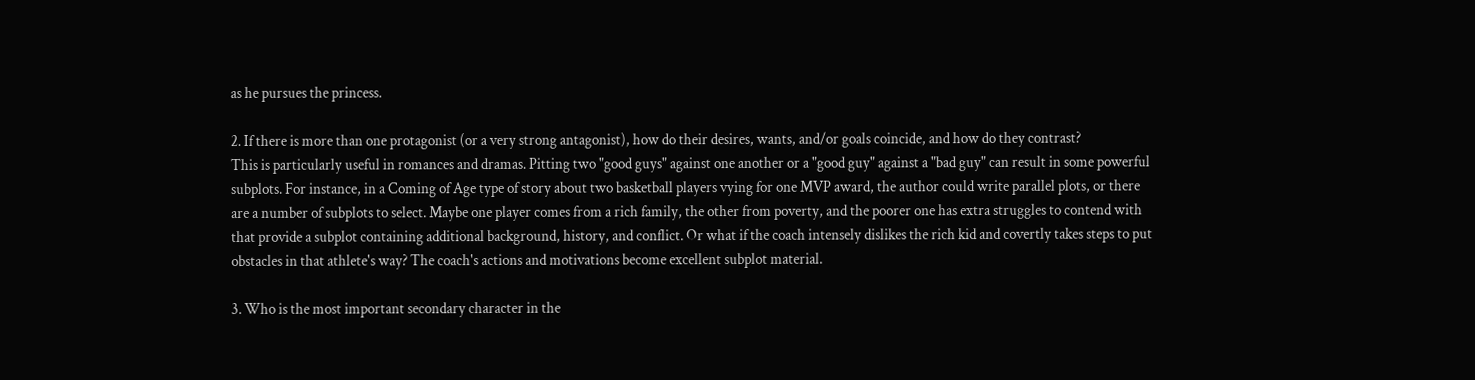as he pursues the princess.

2. If there is more than one protagonist (or a very strong antagonist), how do their desires, wants, and/or goals coincide, and how do they contrast?
This is particularly useful in romances and dramas. Pitting two "good guys" against one another or a "good guy" against a "bad guy" can result in some powerful subplots. For instance, in a Coming of Age type of story about two basketball players vying for one MVP award, the author could write parallel plots, or there are a number of subplots to select. Maybe one player comes from a rich family, the other from poverty, and the poorer one has extra struggles to contend with that provide a subplot containing additional background, history, and conflict. Or what if the coach intensely dislikes the rich kid and covertly takes steps to put obstacles in that athlete's way? The coach's actions and motivations become excellent subplot material.

3. Who is the most important secondary character in the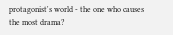protagonist's world - the one who causes the most drama?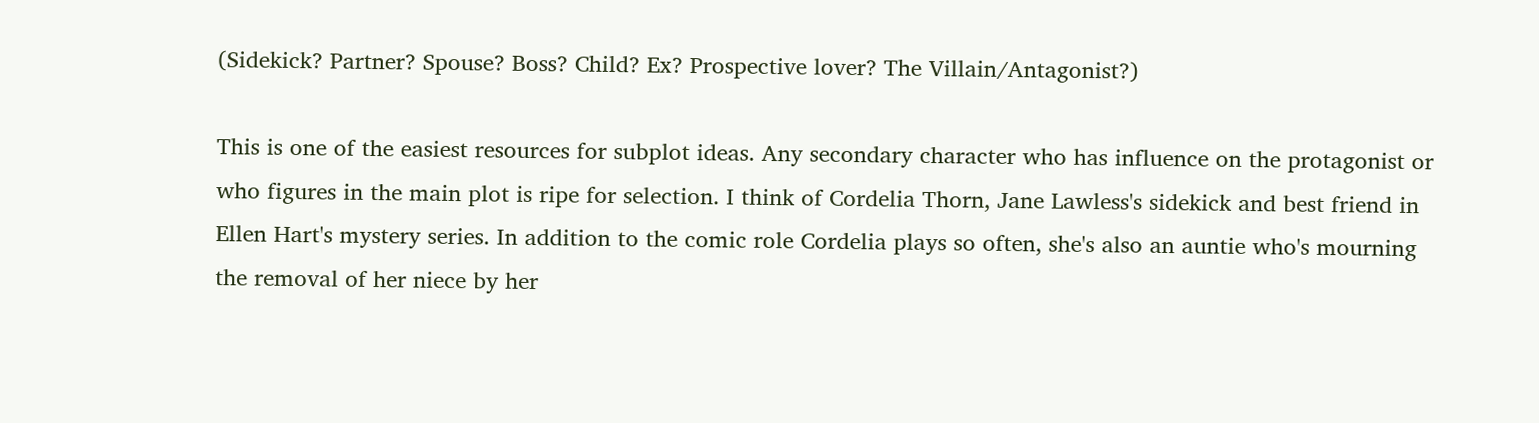(Sidekick? Partner? Spouse? Boss? Child? Ex? Prospective lover? The Villain/Antagonist?)

This is one of the easiest resources for subplot ideas. Any secondary character who has influence on the protagonist or who figures in the main plot is ripe for selection. I think of Cordelia Thorn, Jane Lawless's sidekick and best friend in Ellen Hart's mystery series. In addition to the comic role Cordelia plays so often, she's also an auntie who's mourning the removal of her niece by her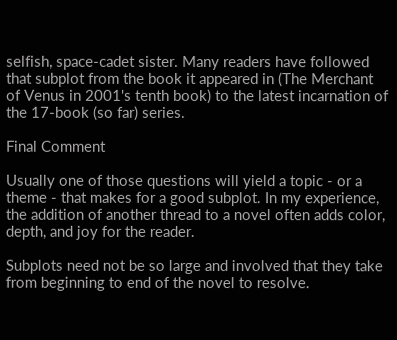selfish, space-cadet sister. Many readers have followed that subplot from the book it appeared in (The Merchant of Venus in 2001's tenth book) to the latest incarnation of the 17-book (so far) series.

Final Comment

Usually one of those questions will yield a topic - or a theme - that makes for a good subplot. In my experience, the addition of another thread to a novel often adds color, depth, and joy for the reader.

Subplots need not be so large and involved that they take from beginning to end of the novel to resolve.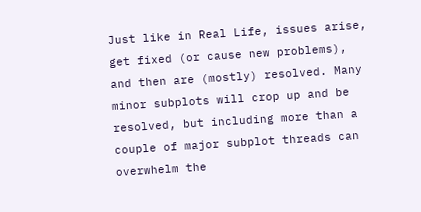Just like in Real Life, issues arise, get fixed (or cause new problems), and then are (mostly) resolved. Many minor subplots will crop up and be resolved, but including more than a couple of major subplot threads can overwhelm the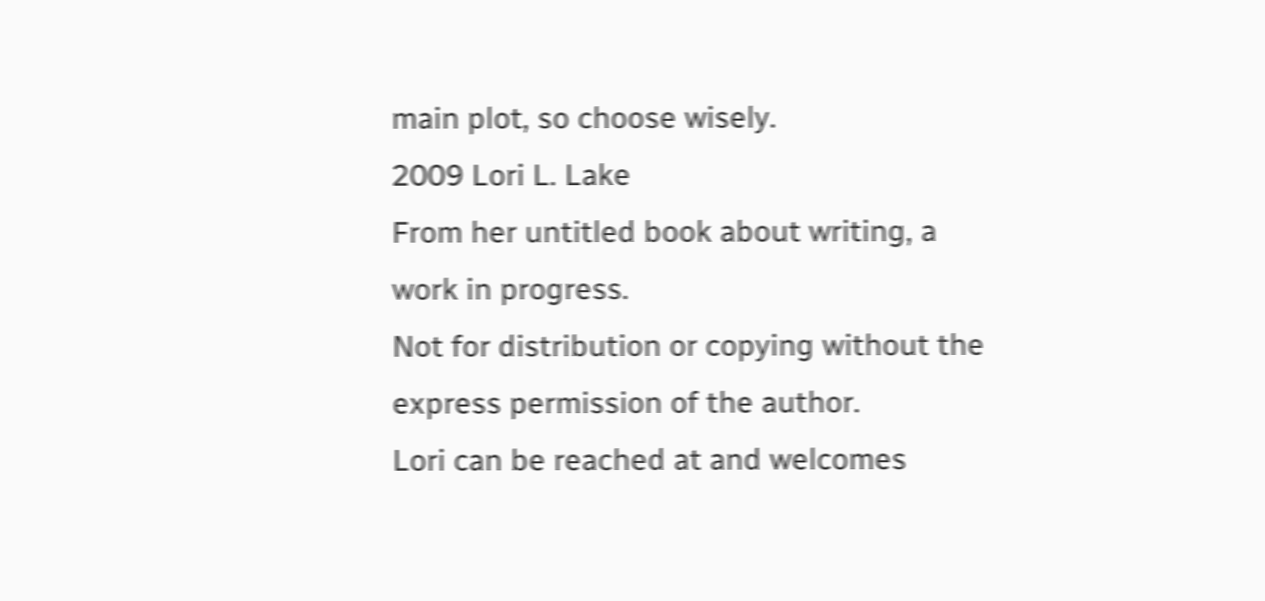main plot, so choose wisely.
2009 Lori L. Lake
From her untitled book about writing, a work in progress.
Not for distribution or copying without the express permission of the author.
Lori can be reached at and welcomes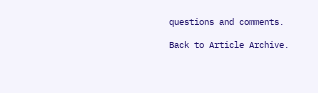questions and comments.

Back to Article Archive.